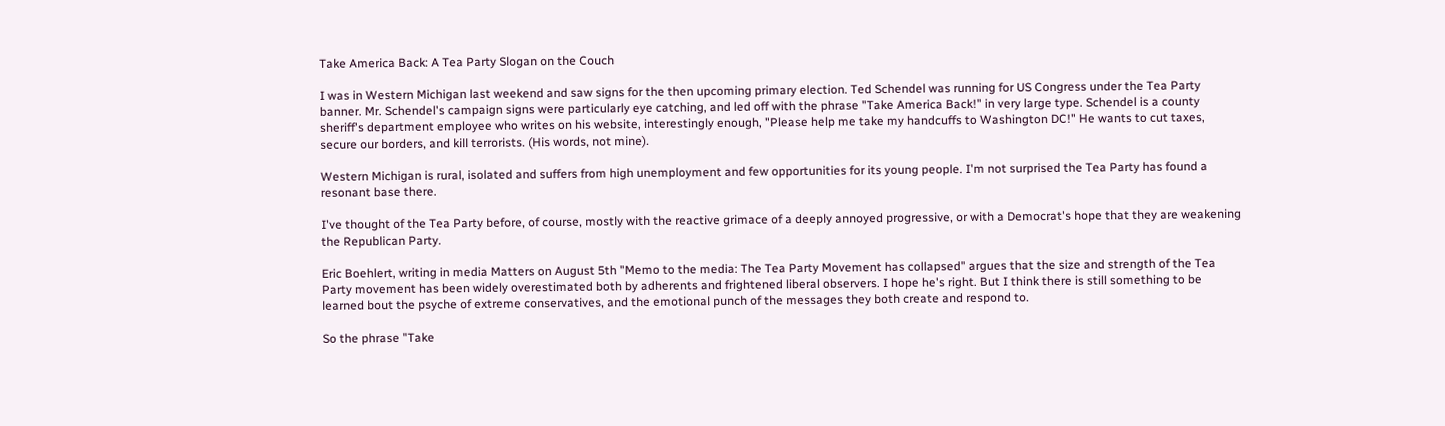Take America Back: A Tea Party Slogan on the Couch

I was in Western Michigan last weekend and saw signs for the then upcoming primary election. Ted Schendel was running for US Congress under the Tea Party banner. Mr. Schendel's campaign signs were particularly eye catching, and led off with the phrase "Take America Back!" in very large type. Schendel is a county sheriff's department employee who writes on his website, interestingly enough, "Please help me take my handcuffs to Washington DC!" He wants to cut taxes, secure our borders, and kill terrorists. (His words, not mine).

Western Michigan is rural, isolated and suffers from high unemployment and few opportunities for its young people. I'm not surprised the Tea Party has found a resonant base there.

I've thought of the Tea Party before, of course, mostly with the reactive grimace of a deeply annoyed progressive, or with a Democrat's hope that they are weakening the Republican Party.

Eric Boehlert, writing in media Matters on August 5th "Memo to the media: The Tea Party Movement has collapsed" argues that the size and strength of the Tea Party movement has been widely overestimated both by adherents and frightened liberal observers. I hope he's right. But I think there is still something to be learned bout the psyche of extreme conservatives, and the emotional punch of the messages they both create and respond to.

So the phrase "Take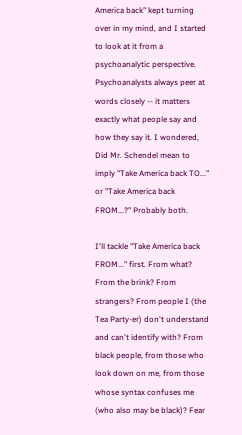America back" kept turning over in my mind, and I started to look at it from a psychoanalytic perspective. Psychoanalysts always peer at words closely -- it matters exactly what people say and how they say it. I wondered, Did Mr. Schendel mean to imply "Take America back TO..." or "Take America back FROM...?" Probably both.

I'll tackle "Take America back FROM..." first. From what? From the brink? From strangers? From people I (the Tea Party-er) don't understand and can't identify with? From black people, from those who look down on me, from those whose syntax confuses me (who also may be black)? Fear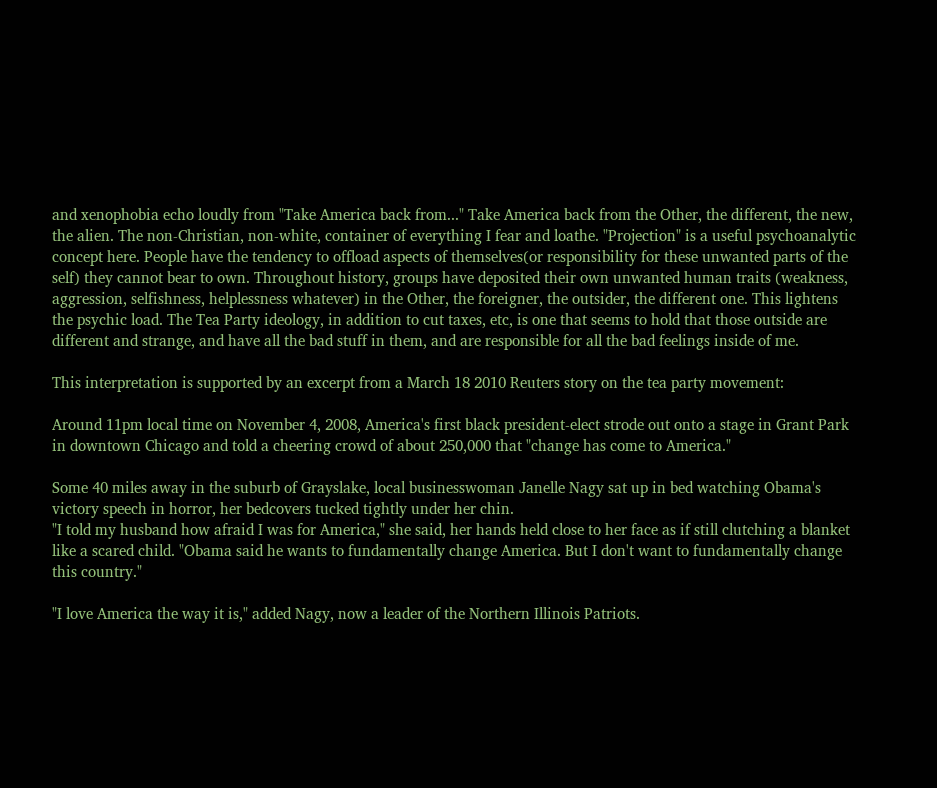and xenophobia echo loudly from "Take America back from..." Take America back from the Other, the different, the new, the alien. The non-Christian, non-white, container of everything I fear and loathe. "Projection" is a useful psychoanalytic concept here. People have the tendency to offload aspects of themselves(or responsibility for these unwanted parts of the self) they cannot bear to own. Throughout history, groups have deposited their own unwanted human traits (weakness, aggression, selfishness, helplessness whatever) in the Other, the foreigner, the outsider, the different one. This lightens the psychic load. The Tea Party ideology, in addition to cut taxes, etc, is one that seems to hold that those outside are different and strange, and have all the bad stuff in them, and are responsible for all the bad feelings inside of me.

This interpretation is supported by an excerpt from a March 18 2010 Reuters story on the tea party movement:

Around 11pm local time on November 4, 2008, America's first black president-elect strode out onto a stage in Grant Park in downtown Chicago and told a cheering crowd of about 250,000 that "change has come to America."

Some 40 miles away in the suburb of Grayslake, local businesswoman Janelle Nagy sat up in bed watching Obama's victory speech in horror, her bedcovers tucked tightly under her chin.
"I told my husband how afraid I was for America," she said, her hands held close to her face as if still clutching a blanket like a scared child. "Obama said he wants to fundamentally change America. But I don't want to fundamentally change this country."

"I love America the way it is," added Nagy, now a leader of the Northern Illinois Patriots.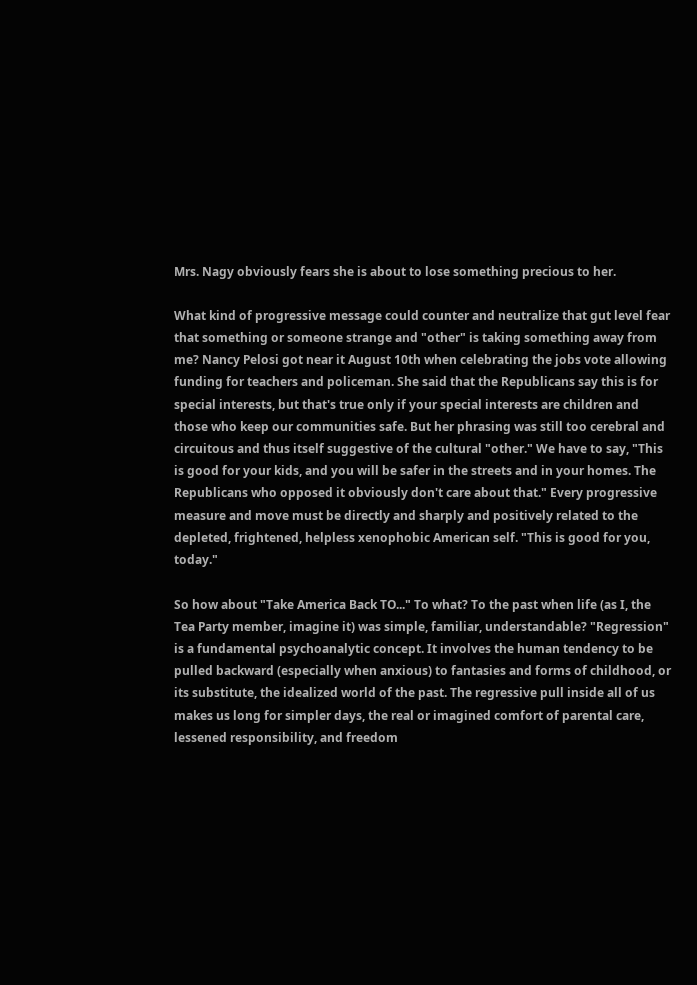Mrs. Nagy obviously fears she is about to lose something precious to her.

What kind of progressive message could counter and neutralize that gut level fear that something or someone strange and "other" is taking something away from me? Nancy Pelosi got near it August 10th when celebrating the jobs vote allowing funding for teachers and policeman. She said that the Republicans say this is for special interests, but that's true only if your special interests are children and those who keep our communities safe. But her phrasing was still too cerebral and circuitous and thus itself suggestive of the cultural "other." We have to say, "This is good for your kids, and you will be safer in the streets and in your homes. The Republicans who opposed it obviously don't care about that." Every progressive measure and move must be directly and sharply and positively related to the depleted, frightened, helpless xenophobic American self. "This is good for you, today."

So how about "Take America Back TO..." To what? To the past when life (as I, the Tea Party member, imagine it) was simple, familiar, understandable? "Regression" is a fundamental psychoanalytic concept. It involves the human tendency to be pulled backward (especially when anxious) to fantasies and forms of childhood, or its substitute, the idealized world of the past. The regressive pull inside all of us makes us long for simpler days, the real or imagined comfort of parental care, lessened responsibility, and freedom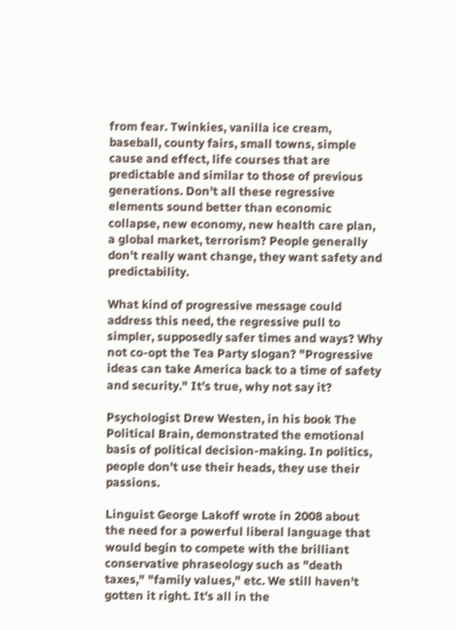from fear. Twinkies, vanilla ice cream, baseball, county fairs, small towns, simple cause and effect, life courses that are predictable and similar to those of previous generations. Don't all these regressive elements sound better than economic collapse, new economy, new health care plan, a global market, terrorism? People generally don't really want change, they want safety and predictability.

What kind of progressive message could address this need, the regressive pull to simpler, supposedly safer times and ways? Why not co-opt the Tea Party slogan? "Progressive ideas can take America back to a time of safety and security." It's true, why not say it?

Psychologist Drew Westen, in his book The Political Brain, demonstrated the emotional basis of political decision-making. In politics, people don't use their heads, they use their passions.

Linguist George Lakoff wrote in 2008 about the need for a powerful liberal language that would begin to compete with the brilliant conservative phraseology such as "death taxes," "family values," etc. We still haven't gotten it right. It's all in the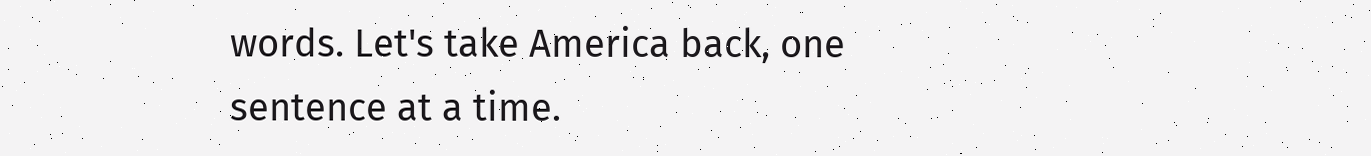words. Let's take America back, one sentence at a time.